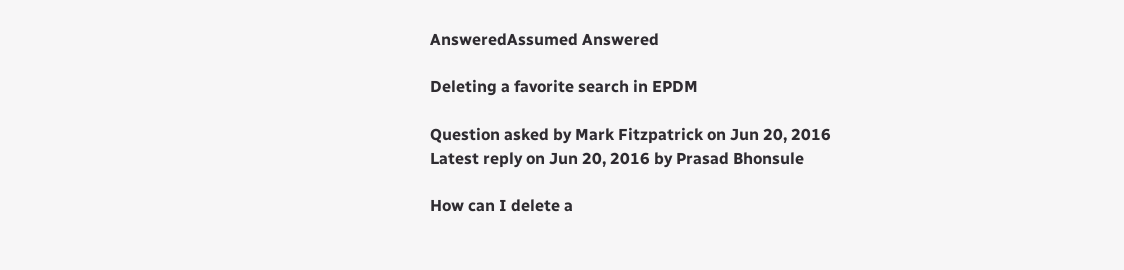AnsweredAssumed Answered

Deleting a favorite search in EPDM

Question asked by Mark Fitzpatrick on Jun 20, 2016
Latest reply on Jun 20, 2016 by Prasad Bhonsule

How can I delete a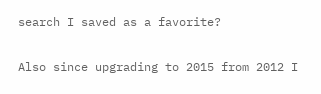search I saved as a favorite?

Also since upgrading to 2015 from 2012 I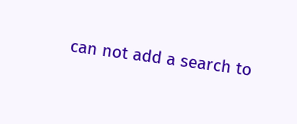can not add a search to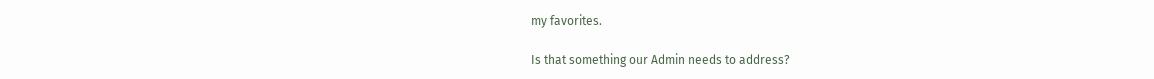my favorites.

Is that something our Admin needs to address?